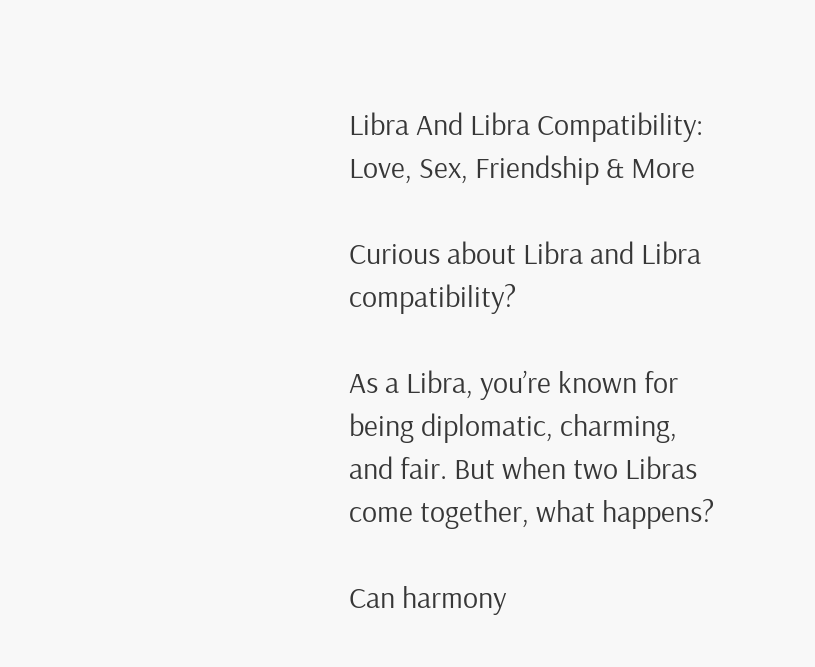Libra And Libra Compatibility: Love, Sex, Friendship & More

Curious about Libra and Libra compatibility?

As a Libra, you’re known for being diplomatic, charming, and fair. But when two Libras come together, what happens?

Can harmony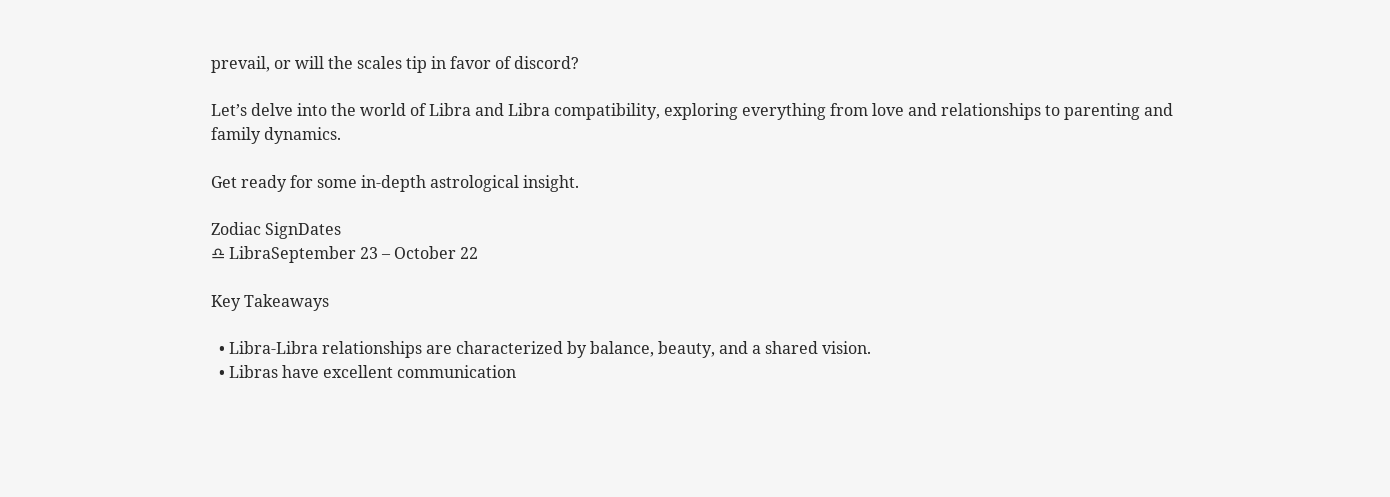prevail, or will the scales tip in favor of discord?

Let’s delve into the world of Libra and Libra compatibility, exploring everything from love and relationships to parenting and family dynamics.

Get ready for some in-depth astrological insight.

Zodiac SignDates
♎ LibraSeptember 23 – October 22

Key Takeaways

  • Libra-Libra relationships are characterized by balance, beauty, and a shared vision.
  • Libras have excellent communication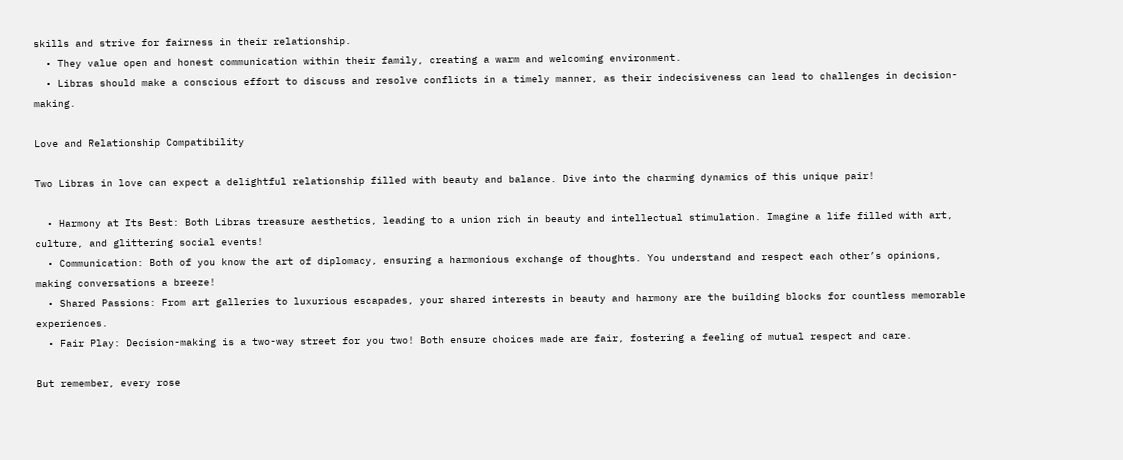skills and strive for fairness in their relationship.
  • They value open and honest communication within their family, creating a warm and welcoming environment.
  • Libras should make a conscious effort to discuss and resolve conflicts in a timely manner, as their indecisiveness can lead to challenges in decision-making.

Love and Relationship Compatibility

Two Libras in love can expect a delightful relationship filled with beauty and balance. Dive into the charming dynamics of this unique pair!

  • Harmony at Its Best: Both Libras treasure aesthetics, leading to a union rich in beauty and intellectual stimulation. Imagine a life filled with art, culture, and glittering social events!
  • Communication: Both of you know the art of diplomacy, ensuring a harmonious exchange of thoughts. You understand and respect each other’s opinions, making conversations a breeze!
  • Shared Passions: From art galleries to luxurious escapades, your shared interests in beauty and harmony are the building blocks for countless memorable experiences.
  • Fair Play: Decision-making is a two-way street for you two! Both ensure choices made are fair, fostering a feeling of mutual respect and care.

But remember, every rose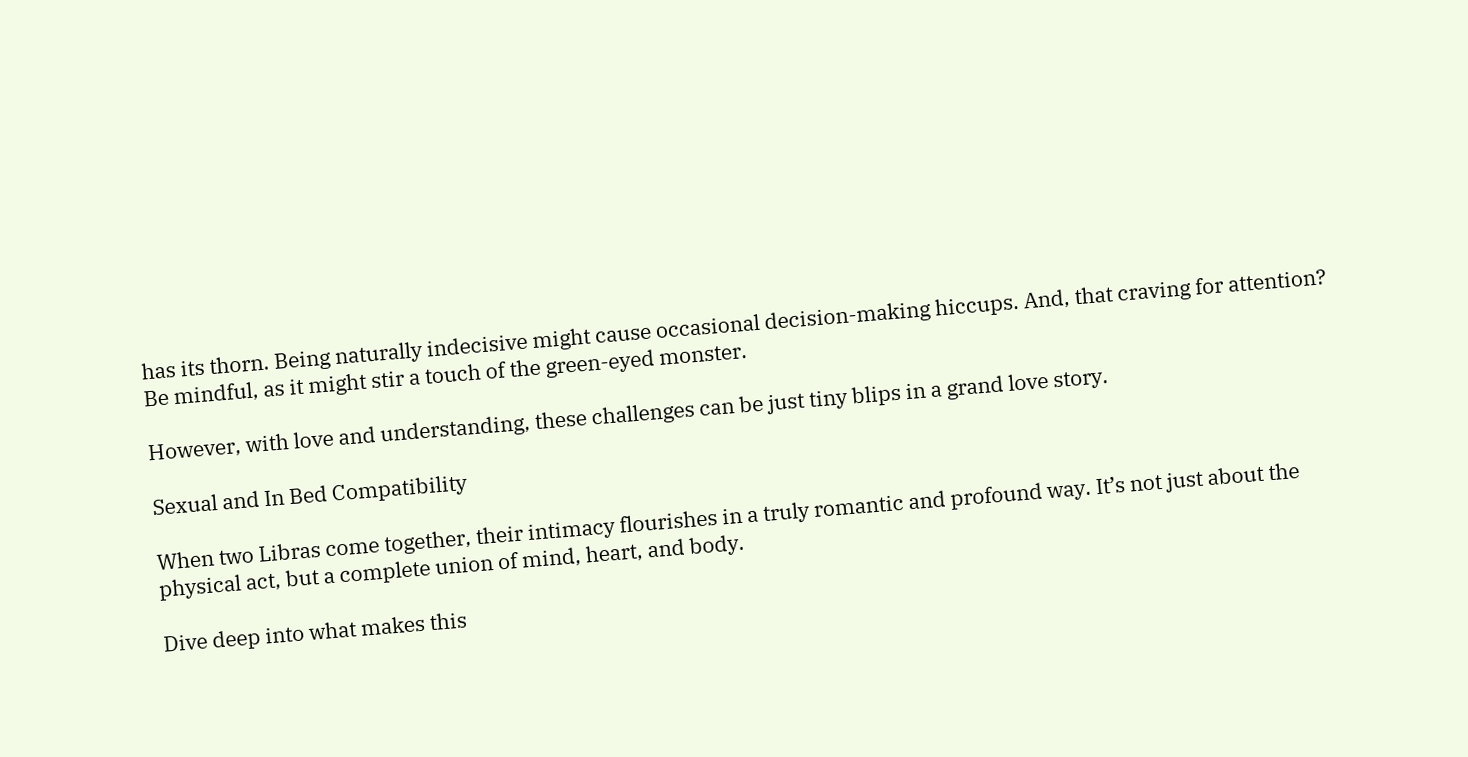has its thorn. Being naturally indecisive might cause occasional decision-making hiccups. And, that craving for attention? Be mindful, as it might stir a touch of the green-eyed monster.

However, with love and understanding, these challenges can be just tiny blips in a grand love story.

Sexual and In Bed Compatibility

When two Libras come together, their intimacy flourishes in a truly romantic and profound way. It’s not just about the physical act, but a complete union of mind, heart, and body.

Dive deep into what makes this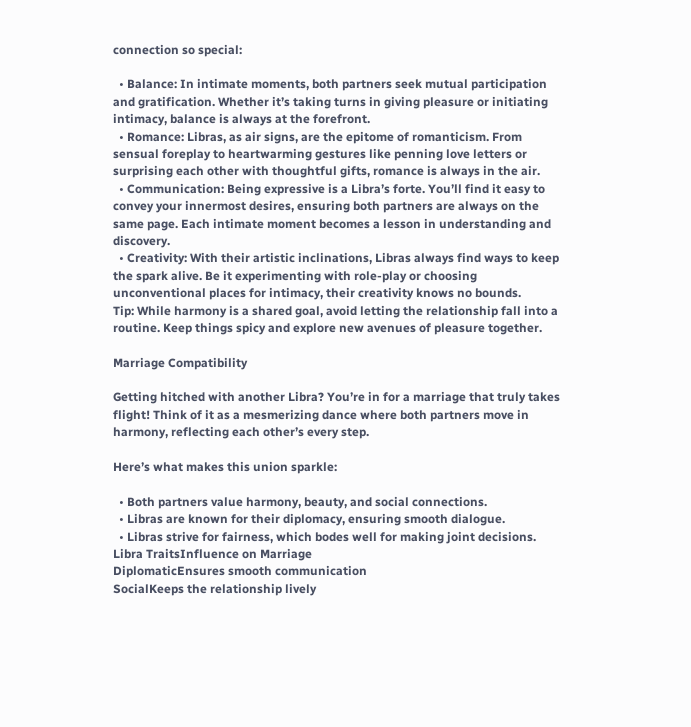connection so special:

  • Balance: In intimate moments, both partners seek mutual participation and gratification. Whether it’s taking turns in giving pleasure or initiating intimacy, balance is always at the forefront.
  • Romance: Libras, as air signs, are the epitome of romanticism. From sensual foreplay to heartwarming gestures like penning love letters or surprising each other with thoughtful gifts, romance is always in the air.
  • Communication: Being expressive is a Libra’s forte. You’ll find it easy to convey your innermost desires, ensuring both partners are always on the same page. Each intimate moment becomes a lesson in understanding and discovery.
  • Creativity: With their artistic inclinations, Libras always find ways to keep the spark alive. Be it experimenting with role-play or choosing unconventional places for intimacy, their creativity knows no bounds.
Tip: While harmony is a shared goal, avoid letting the relationship fall into a routine. Keep things spicy and explore new avenues of pleasure together.

Marriage Compatibility

Getting hitched with another Libra? You’re in for a marriage that truly takes flight! Think of it as a mesmerizing dance where both partners move in harmony, reflecting each other’s every step.

Here’s what makes this union sparkle:

  • Both partners value harmony, beauty, and social connections.
  • Libras are known for their diplomacy, ensuring smooth dialogue.
  • Libras strive for fairness, which bodes well for making joint decisions.
Libra TraitsInfluence on Marriage
DiplomaticEnsures smooth communication
SocialKeeps the relationship lively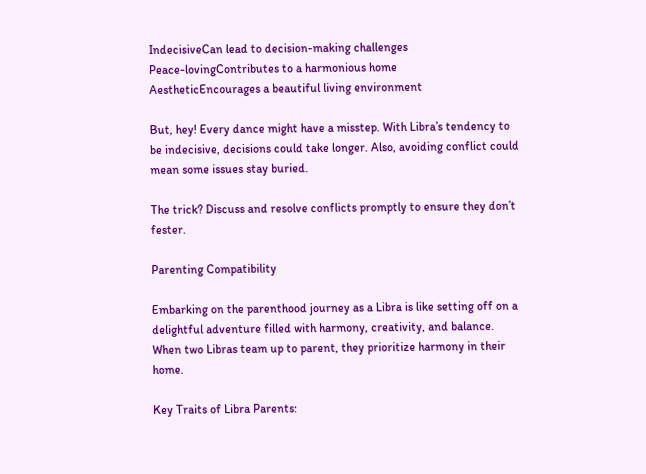IndecisiveCan lead to decision-making challenges
Peace-lovingContributes to a harmonious home
AestheticEncourages a beautiful living environment

But, hey! Every dance might have a misstep. With Libra’s tendency to be indecisive, decisions could take longer. Also, avoiding conflict could mean some issues stay buried.

The trick? Discuss and resolve conflicts promptly to ensure they don’t fester.

Parenting Compatibility

Embarking on the parenthood journey as a Libra is like setting off on a delightful adventure filled with harmony, creativity, and balance. When two Libras team up to parent, they prioritize harmony in their home.

Key Traits of Libra Parents: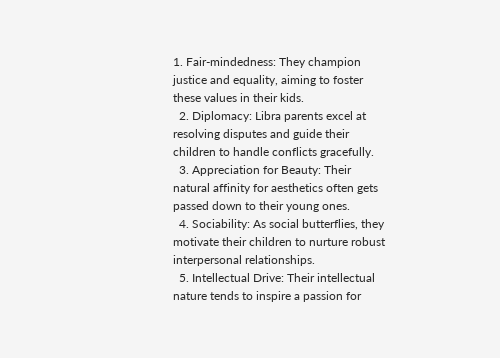1. Fair-mindedness: They champion justice and equality, aiming to foster these values in their kids.
  2. Diplomacy: Libra parents excel at resolving disputes and guide their children to handle conflicts gracefully.
  3. Appreciation for Beauty: Their natural affinity for aesthetics often gets passed down to their young ones.
  4. Sociability: As social butterflies, they motivate their children to nurture robust interpersonal relationships.
  5. Intellectual Drive: Their intellectual nature tends to inspire a passion for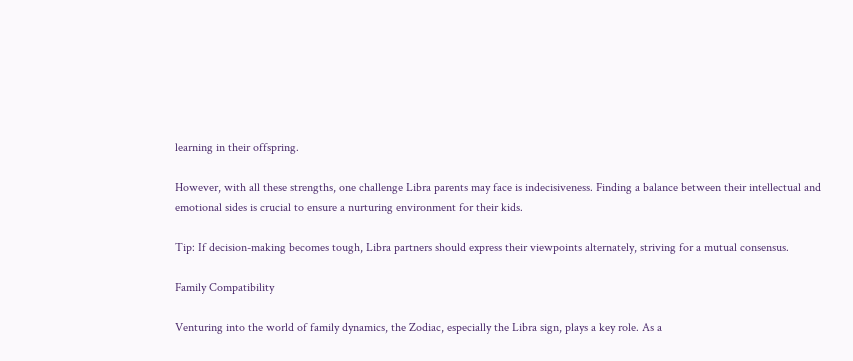learning in their offspring.

However, with all these strengths, one challenge Libra parents may face is indecisiveness. Finding a balance between their intellectual and emotional sides is crucial to ensure a nurturing environment for their kids.

Tip: If decision-making becomes tough, Libra partners should express their viewpoints alternately, striving for a mutual consensus.

Family Compatibility

Venturing into the world of family dynamics, the Zodiac, especially the Libra sign, plays a key role. As a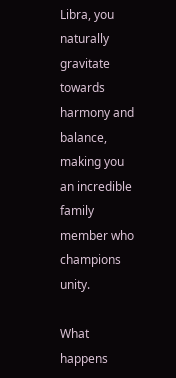Libra, you naturally gravitate towards harmony and balance, making you an incredible family member who champions unity.

What happens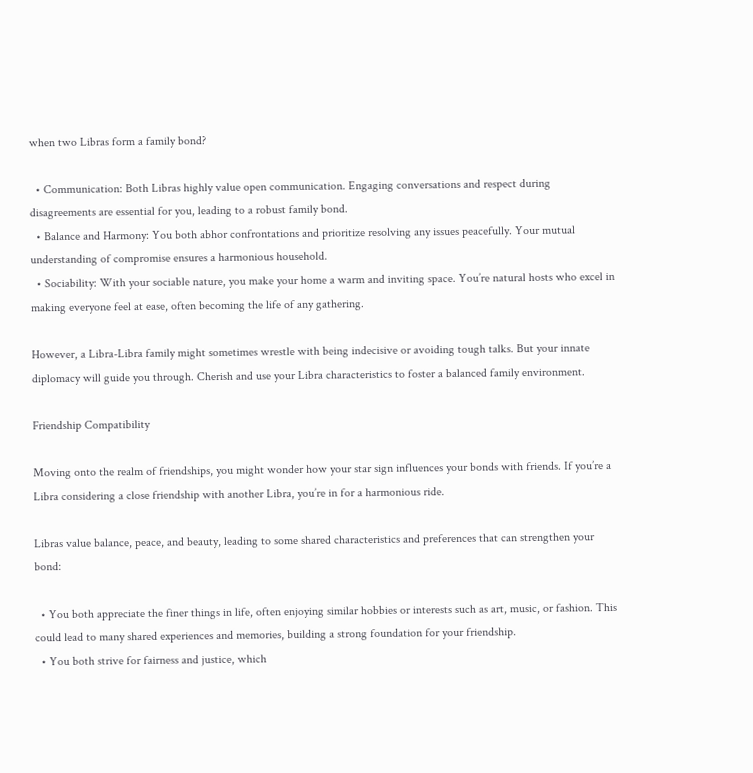when two Libras form a family bond?

  • Communication: Both Libras highly value open communication. Engaging conversations and respect during disagreements are essential for you, leading to a robust family bond.
  • Balance and Harmony: You both abhor confrontations and prioritize resolving any issues peacefully. Your mutual understanding of compromise ensures a harmonious household.
  • Sociability: With your sociable nature, you make your home a warm and inviting space. You’re natural hosts who excel in making everyone feel at ease, often becoming the life of any gathering.

However, a Libra-Libra family might sometimes wrestle with being indecisive or avoiding tough talks. But your innate diplomacy will guide you through. Cherish and use your Libra characteristics to foster a balanced family environment.

Friendship Compatibility

Moving onto the realm of friendships, you might wonder how your star sign influences your bonds with friends. If you’re a Libra considering a close friendship with another Libra, you’re in for a harmonious ride.

Libras value balance, peace, and beauty, leading to some shared characteristics and preferences that can strengthen your bond:

  • You both appreciate the finer things in life, often enjoying similar hobbies or interests such as art, music, or fashion. This could lead to many shared experiences and memories, building a strong foundation for your friendship.
  • You both strive for fairness and justice, which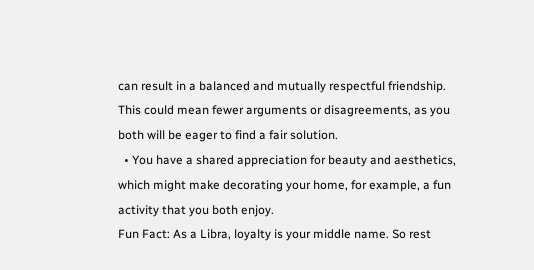can result in a balanced and mutually respectful friendship. This could mean fewer arguments or disagreements, as you both will be eager to find a fair solution.
  • You have a shared appreciation for beauty and aesthetics, which might make decorating your home, for example, a fun activity that you both enjoy.
Fun Fact: As a Libra, loyalty is your middle name. So rest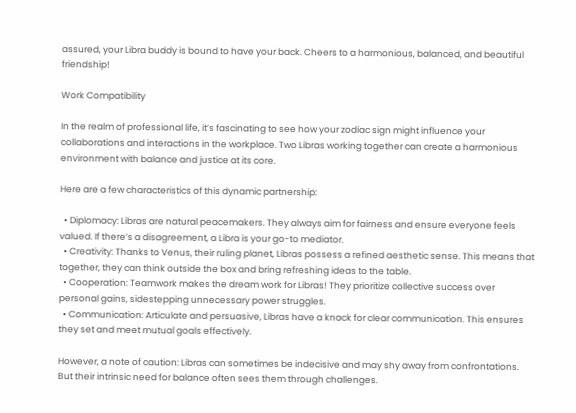assured, your Libra buddy is bound to have your back. Cheers to a harmonious, balanced, and beautiful friendship!

Work Compatibility

In the realm of professional life, it’s fascinating to see how your zodiac sign might influence your collaborations and interactions in the workplace. Two Libras working together can create a harmonious environment with balance and justice at its core.

Here are a few characteristics of this dynamic partnership:

  • Diplomacy: Libras are natural peacemakers. They always aim for fairness and ensure everyone feels valued. If there’s a disagreement, a Libra is your go-to mediator.
  • Creativity: Thanks to Venus, their ruling planet, Libras possess a refined aesthetic sense. This means that together, they can think outside the box and bring refreshing ideas to the table.
  • Cooperation: Teamwork makes the dream work for Libras! They prioritize collective success over personal gains, sidestepping unnecessary power struggles.
  • Communication: Articulate and persuasive, Libras have a knack for clear communication. This ensures they set and meet mutual goals effectively.

However, a note of caution: Libras can sometimes be indecisive and may shy away from confrontations. But their intrinsic need for balance often sees them through challenges.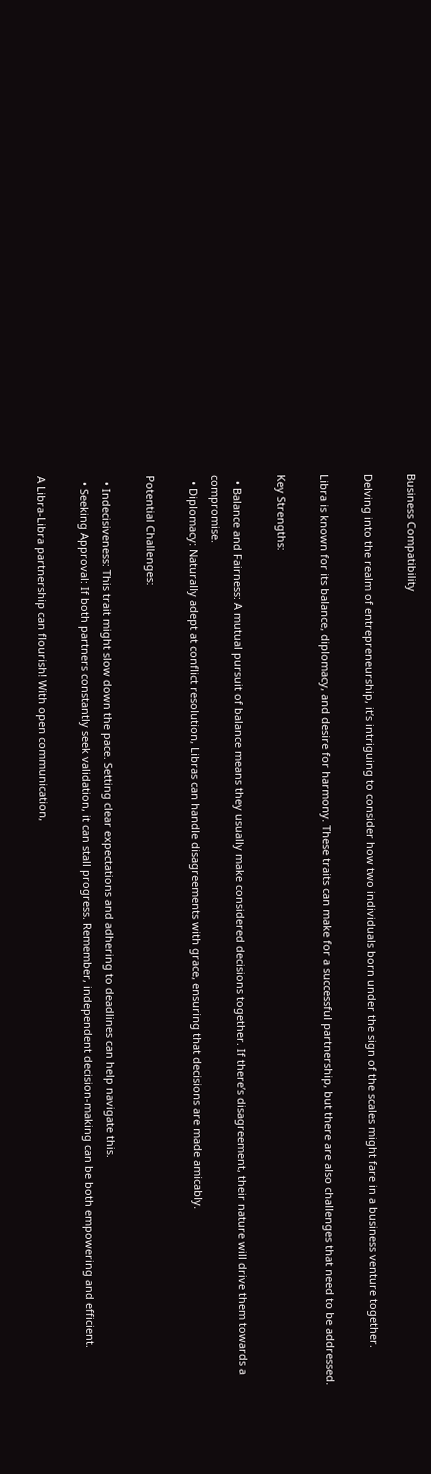Business Compatibility

Delving into the realm of entrepreneurship, it’s intriguing to consider how two individuals born under the sign of the scales might fare in a business venture together.

Libra is known for its balance, diplomacy, and desire for harmony. These traits can make for a successful partnership, but there are also challenges that need to be addressed.

Key Strengths:

  • Balance and Fairness: A mutual pursuit of balance means they usually make considered decisions together. If there’s disagreement, their nature will drive them towards a compromise.
  • Diplomacy: Naturally adept at conflict resolution, Libras can handle disagreements with grace, ensuring that decisions are made amicably.

Potential Challenges:

  • Indecisiveness: This trait might slow down the pace. Setting clear expectations and adhering to deadlines can help navigate this.
  • Seeking Approval: If both partners constantly seek validation, it can stall progress. Remember, independent decision-making can be both empowering and efficient.

A Libra-Libra partnership can flourish! With open communication,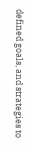defined goals, and strategies to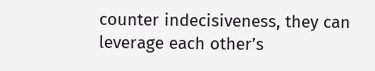counter indecisiveness, they can leverage each other’s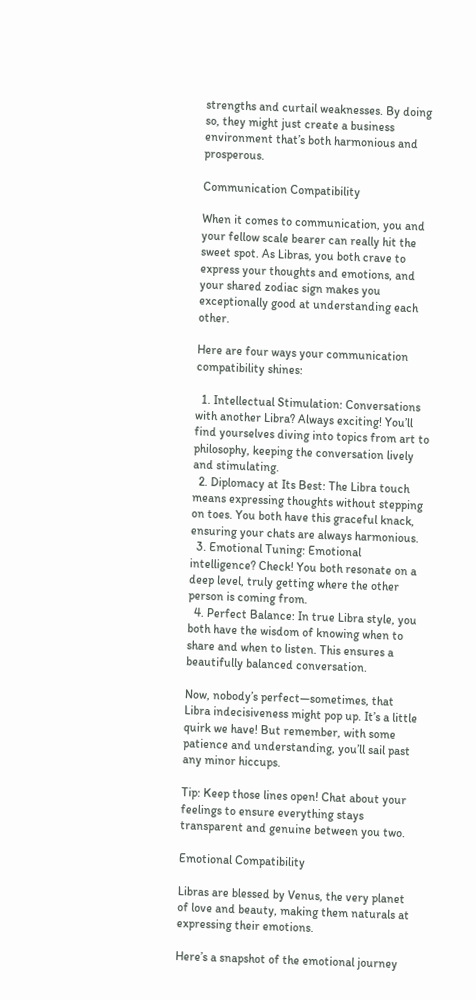strengths and curtail weaknesses. By doing so, they might just create a business environment that’s both harmonious and prosperous.

Communication Compatibility

When it comes to communication, you and your fellow scale bearer can really hit the sweet spot. As Libras, you both crave to express your thoughts and emotions, and your shared zodiac sign makes you exceptionally good at understanding each other.

Here are four ways your communication compatibility shines:

  1. Intellectual Stimulation: Conversations with another Libra? Always exciting! You’ll find yourselves diving into topics from art to philosophy, keeping the conversation lively and stimulating.
  2. Diplomacy at Its Best: The Libra touch means expressing thoughts without stepping on toes. You both have this graceful knack, ensuring your chats are always harmonious.
  3. Emotional Tuning: Emotional intelligence? Check! You both resonate on a deep level, truly getting where the other person is coming from.
  4. Perfect Balance: In true Libra style, you both have the wisdom of knowing when to share and when to listen. This ensures a beautifully balanced conversation.

Now, nobody’s perfect—sometimes, that Libra indecisiveness might pop up. It’s a little quirk we have! But remember, with some patience and understanding, you’ll sail past any minor hiccups.

Tip: Keep those lines open! Chat about your feelings to ensure everything stays transparent and genuine between you two.

Emotional Compatibility

Libras are blessed by Venus, the very planet of love and beauty, making them naturals at expressing their emotions.

Here’s a snapshot of the emotional journey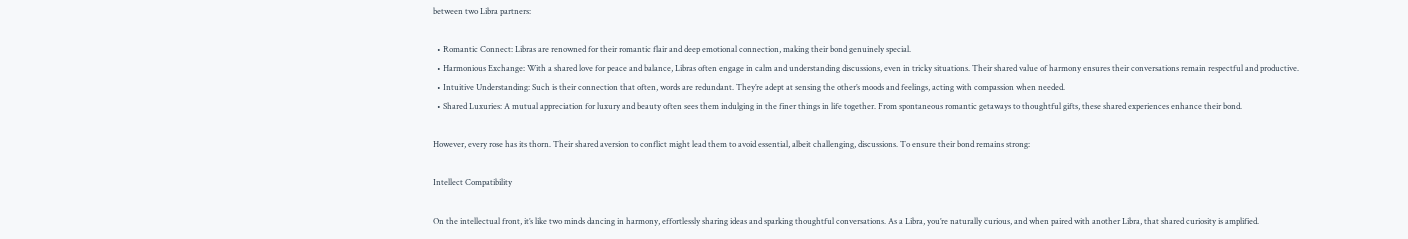between two Libra partners:

  • Romantic Connect: Libras are renowned for their romantic flair and deep emotional connection, making their bond genuinely special.
  • Harmonious Exchange: With a shared love for peace and balance, Libras often engage in calm and understanding discussions, even in tricky situations. Their shared value of harmony ensures their conversations remain respectful and productive.
  • Intuitive Understanding: Such is their connection that often, words are redundant. They’re adept at sensing the other’s moods and feelings, acting with compassion when needed.
  • Shared Luxuries: A mutual appreciation for luxury and beauty often sees them indulging in the finer things in life together. From spontaneous romantic getaways to thoughtful gifts, these shared experiences enhance their bond.

However, every rose has its thorn. Their shared aversion to conflict might lead them to avoid essential, albeit challenging, discussions. To ensure their bond remains strong:

Intellect Compatibility

On the intellectual front, it’s like two minds dancing in harmony, effortlessly sharing ideas and sparking thoughtful conversations. As a Libra, you’re naturally curious, and when paired with another Libra, that shared curiosity is amplified.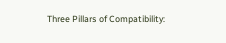Three Pillars of Compatibility: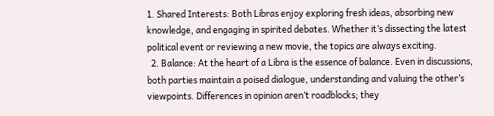1. Shared Interests: Both Libras enjoy exploring fresh ideas, absorbing new knowledge, and engaging in spirited debates. Whether it’s dissecting the latest political event or reviewing a new movie, the topics are always exciting.
  2. Balance: At the heart of a Libra is the essence of balance. Even in discussions, both parties maintain a poised dialogue, understanding and valuing the other’s viewpoints. Differences in opinion aren’t roadblocks; they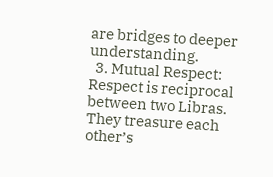are bridges to deeper understanding.
  3. Mutual Respect: Respect is reciprocal between two Libras. They treasure each other’s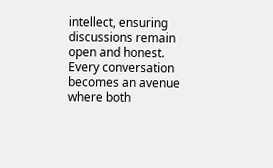intellect, ensuring discussions remain open and honest. Every conversation becomes an avenue where both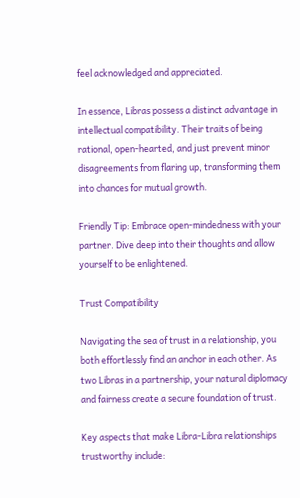feel acknowledged and appreciated.

In essence, Libras possess a distinct advantage in intellectual compatibility. Their traits of being rational, open-hearted, and just prevent minor disagreements from flaring up, transforming them into chances for mutual growth.

Friendly Tip: Embrace open-mindedness with your partner. Dive deep into their thoughts and allow yourself to be enlightened.

Trust Compatibility

Navigating the sea of trust in a relationship, you both effortlessly find an anchor in each other. As two Libras in a partnership, your natural diplomacy and fairness create a secure foundation of trust.

Key aspects that make Libra-Libra relationships trustworthy include: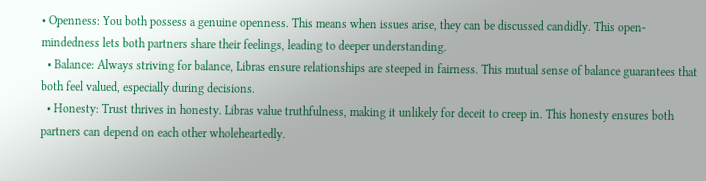• Openness: You both possess a genuine openness. This means when issues arise, they can be discussed candidly. This open-mindedness lets both partners share their feelings, leading to deeper understanding.
  • Balance: Always striving for balance, Libras ensure relationships are steeped in fairness. This mutual sense of balance guarantees that both feel valued, especially during decisions.
  • Honesty: Trust thrives in honesty. Libras value truthfulness, making it unlikely for deceit to creep in. This honesty ensures both partners can depend on each other wholeheartedly.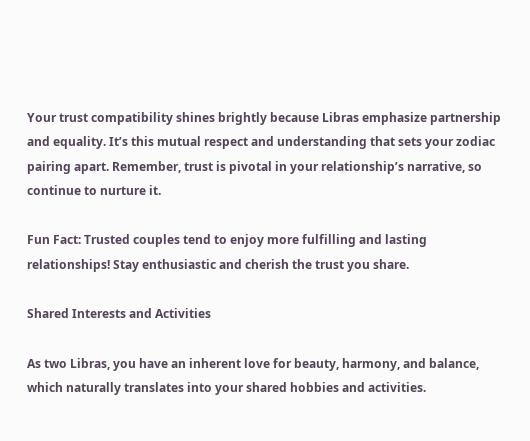Your trust compatibility shines brightly because Libras emphasize partnership and equality. It’s this mutual respect and understanding that sets your zodiac pairing apart. Remember, trust is pivotal in your relationship’s narrative, so continue to nurture it.

Fun Fact: Trusted couples tend to enjoy more fulfilling and lasting relationships! Stay enthusiastic and cherish the trust you share.

Shared Interests and Activities

As two Libras, you have an inherent love for beauty, harmony, and balance, which naturally translates into your shared hobbies and activities.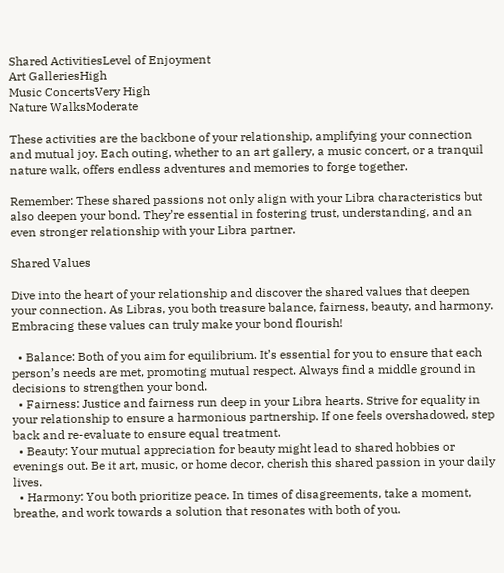Shared ActivitiesLevel of Enjoyment
Art GalleriesHigh
Music ConcertsVery High
Nature WalksModerate

These activities are the backbone of your relationship, amplifying your connection and mutual joy. Each outing, whether to an art gallery, a music concert, or a tranquil nature walk, offers endless adventures and memories to forge together.

Remember: These shared passions not only align with your Libra characteristics but also deepen your bond. They’re essential in fostering trust, understanding, and an even stronger relationship with your Libra partner.

Shared Values

Dive into the heart of your relationship and discover the shared values that deepen your connection. As Libras, you both treasure balance, fairness, beauty, and harmony. Embracing these values can truly make your bond flourish!

  • Balance: Both of you aim for equilibrium. It’s essential for you to ensure that each person’s needs are met, promoting mutual respect. Always find a middle ground in decisions to strengthen your bond.
  • Fairness: Justice and fairness run deep in your Libra hearts. Strive for equality in your relationship to ensure a harmonious partnership. If one feels overshadowed, step back and re-evaluate to ensure equal treatment.
  • Beauty: Your mutual appreciation for beauty might lead to shared hobbies or evenings out. Be it art, music, or home decor, cherish this shared passion in your daily lives.
  • Harmony: You both prioritize peace. In times of disagreements, take a moment, breathe, and work towards a solution that resonates with both of you.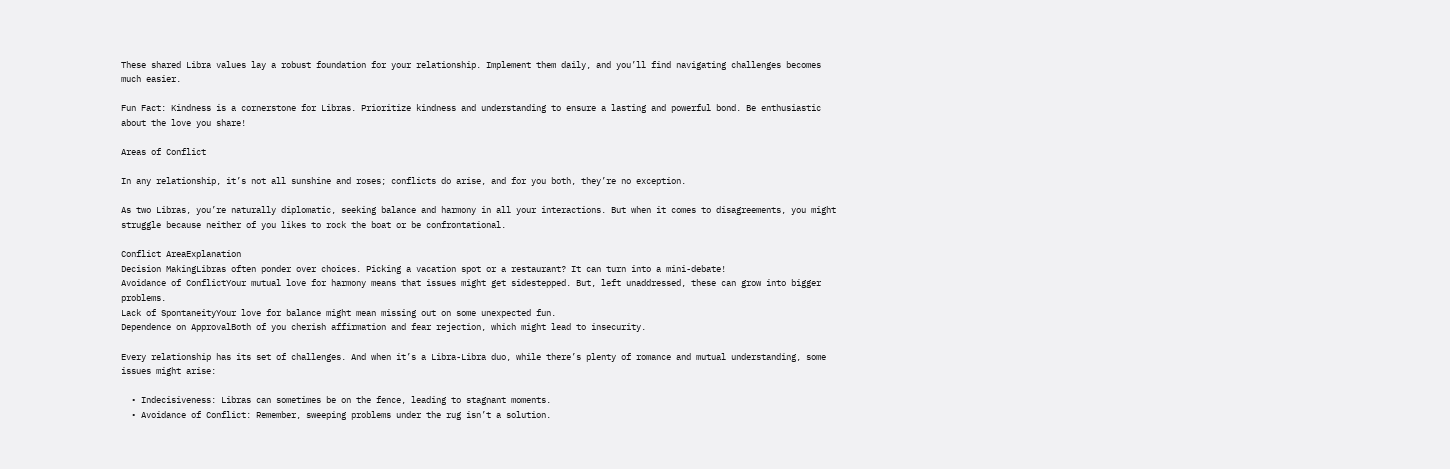These shared Libra values lay a robust foundation for your relationship. Implement them daily, and you’ll find navigating challenges becomes much easier.

Fun Fact: Kindness is a cornerstone for Libras. Prioritize kindness and understanding to ensure a lasting and powerful bond. Be enthusiastic about the love you share!

Areas of Conflict

In any relationship, it’s not all sunshine and roses; conflicts do arise, and for you both, they’re no exception.

As two Libras, you’re naturally diplomatic, seeking balance and harmony in all your interactions. But when it comes to disagreements, you might struggle because neither of you likes to rock the boat or be confrontational.

Conflict AreaExplanation
Decision MakingLibras often ponder over choices. Picking a vacation spot or a restaurant? It can turn into a mini-debate!
Avoidance of ConflictYour mutual love for harmony means that issues might get sidestepped. But, left unaddressed, these can grow into bigger problems.
Lack of SpontaneityYour love for balance might mean missing out on some unexpected fun.
Dependence on ApprovalBoth of you cherish affirmation and fear rejection, which might lead to insecurity.

Every relationship has its set of challenges. And when it’s a Libra-Libra duo, while there’s plenty of romance and mutual understanding, some issues might arise:

  • Indecisiveness: Libras can sometimes be on the fence, leading to stagnant moments.
  • Avoidance of Conflict: Remember, sweeping problems under the rug isn’t a solution.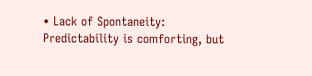• Lack of Spontaneity: Predictability is comforting, but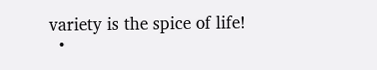variety is the spice of life!
  •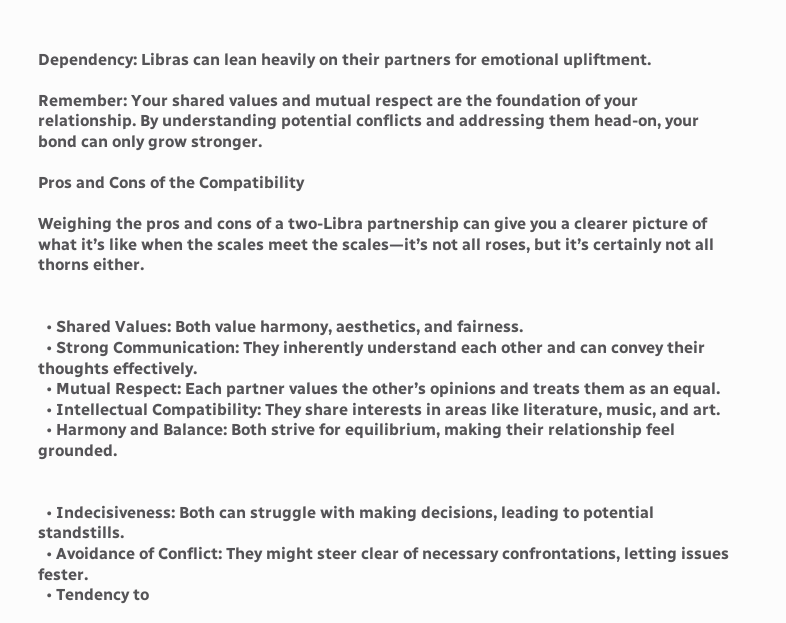Dependency: Libras can lean heavily on their partners for emotional upliftment.

Remember: Your shared values and mutual respect are the foundation of your relationship. By understanding potential conflicts and addressing them head-on, your bond can only grow stronger.

Pros and Cons of the Compatibility

Weighing the pros and cons of a two-Libra partnership can give you a clearer picture of what it’s like when the scales meet the scales—it’s not all roses, but it’s certainly not all thorns either.


  • Shared Values: Both value harmony, aesthetics, and fairness.
  • Strong Communication: They inherently understand each other and can convey their thoughts effectively.
  • Mutual Respect: Each partner values the other’s opinions and treats them as an equal.
  • Intellectual Compatibility: They share interests in areas like literature, music, and art.
  • Harmony and Balance: Both strive for equilibrium, making their relationship feel grounded.


  • Indecisiveness: Both can struggle with making decisions, leading to potential standstills.
  • Avoidance of Conflict: They might steer clear of necessary confrontations, letting issues fester.
  • Tendency to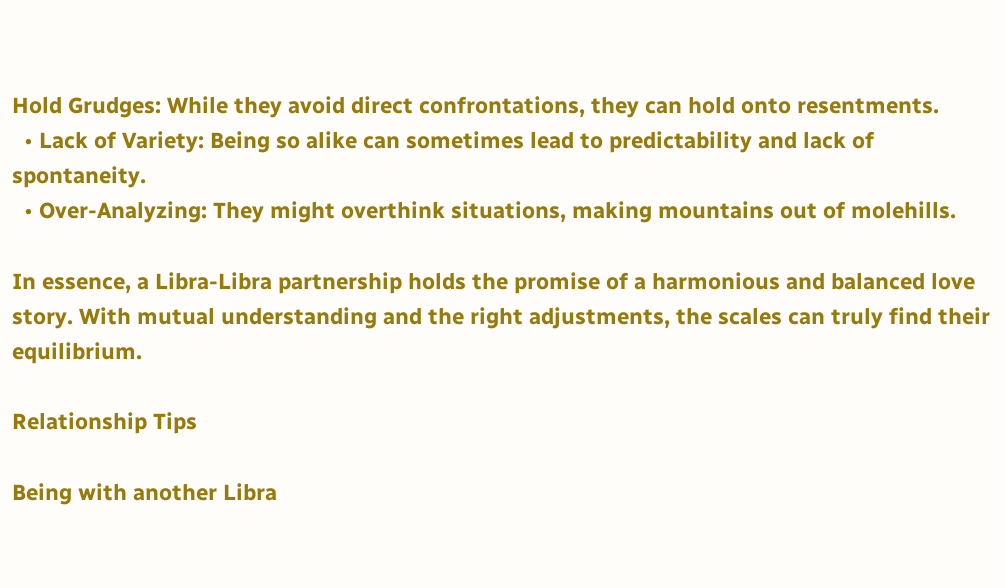Hold Grudges: While they avoid direct confrontations, they can hold onto resentments.
  • Lack of Variety: Being so alike can sometimes lead to predictability and lack of spontaneity.
  • Over-Analyzing: They might overthink situations, making mountains out of molehills.

In essence, a Libra-Libra partnership holds the promise of a harmonious and balanced love story. With mutual understanding and the right adjustments, the scales can truly find their equilibrium.

Relationship Tips

Being with another Libra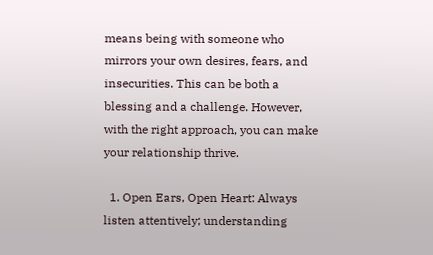means being with someone who mirrors your own desires, fears, and insecurities. This can be both a blessing and a challenge. However, with the right approach, you can make your relationship thrive.

  1. Open Ears, Open Heart: Always listen attentively; understanding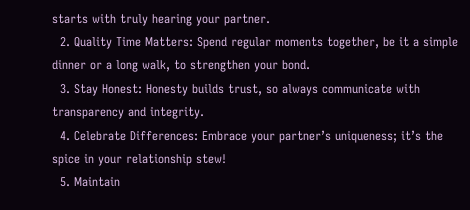starts with truly hearing your partner.
  2. Quality Time Matters: Spend regular moments together, be it a simple dinner or a long walk, to strengthen your bond.
  3. Stay Honest: Honesty builds trust, so always communicate with transparency and integrity.
  4. Celebrate Differences: Embrace your partner’s uniqueness; it’s the spice in your relationship stew!
  5. Maintain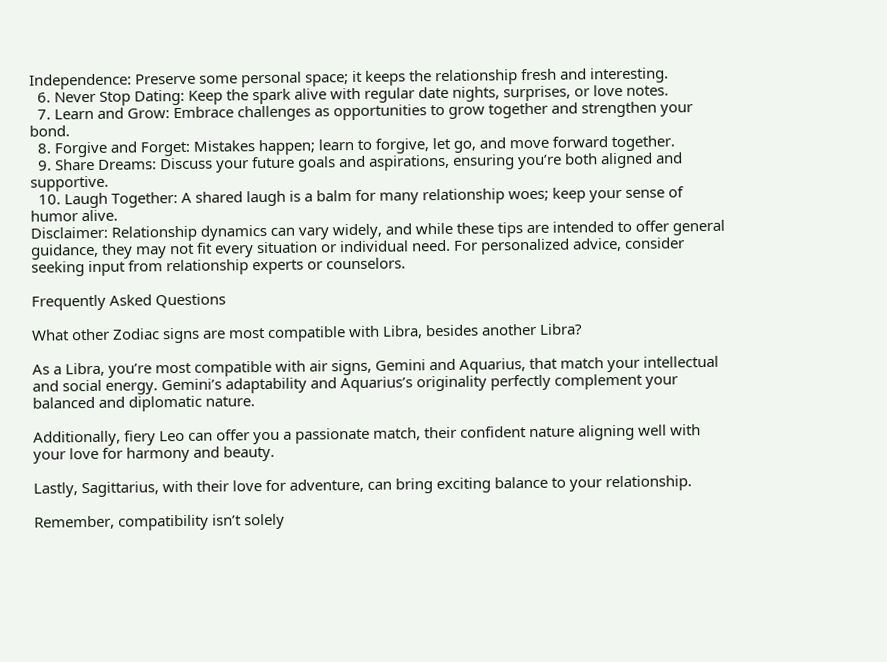Independence: Preserve some personal space; it keeps the relationship fresh and interesting.
  6. Never Stop Dating: Keep the spark alive with regular date nights, surprises, or love notes.
  7. Learn and Grow: Embrace challenges as opportunities to grow together and strengthen your bond.
  8. Forgive and Forget: Mistakes happen; learn to forgive, let go, and move forward together.
  9. Share Dreams: Discuss your future goals and aspirations, ensuring you’re both aligned and supportive.
  10. Laugh Together: A shared laugh is a balm for many relationship woes; keep your sense of humor alive.
Disclaimer: Relationship dynamics can vary widely, and while these tips are intended to offer general guidance, they may not fit every situation or individual need. For personalized advice, consider seeking input from relationship experts or counselors.

Frequently Asked Questions

What other Zodiac signs are most compatible with Libra, besides another Libra?

As a Libra, you’re most compatible with air signs, Gemini and Aquarius, that match your intellectual and social energy. Gemini’s adaptability and Aquarius’s originality perfectly complement your balanced and diplomatic nature.

Additionally, fiery Leo can offer you a passionate match, their confident nature aligning well with your love for harmony and beauty.

Lastly, Sagittarius, with their love for adventure, can bring exciting balance to your relationship.

Remember, compatibility isn’t solely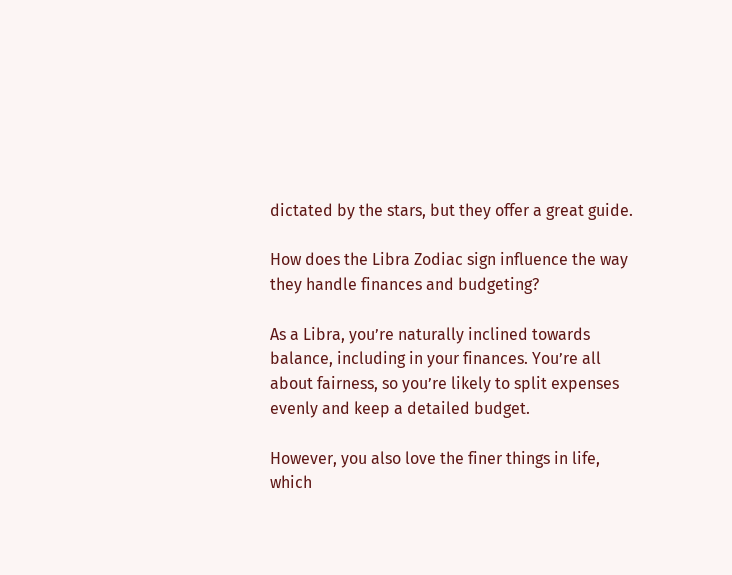dictated by the stars, but they offer a great guide.

How does the Libra Zodiac sign influence the way they handle finances and budgeting?

As a Libra, you’re naturally inclined towards balance, including in your finances. You’re all about fairness, so you’re likely to split expenses evenly and keep a detailed budget.

However, you also love the finer things in life, which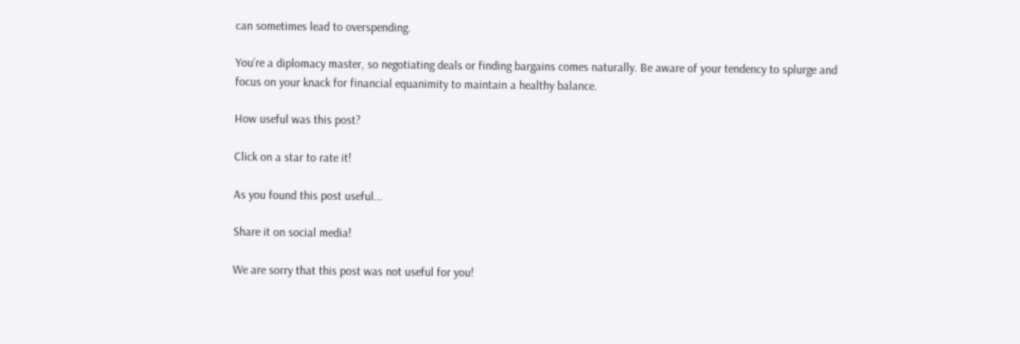can sometimes lead to overspending.

You’re a diplomacy master, so negotiating deals or finding bargains comes naturally. Be aware of your tendency to splurge and focus on your knack for financial equanimity to maintain a healthy balance.

How useful was this post?

Click on a star to rate it!

As you found this post useful...

Share it on social media!

We are sorry that this post was not useful for you!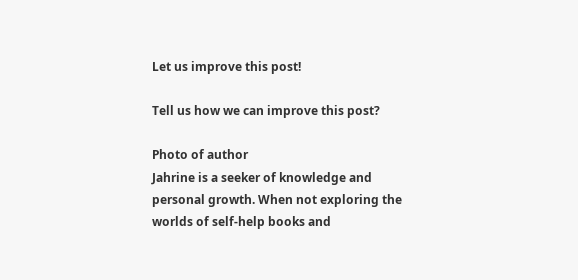Let us improve this post!

Tell us how we can improve this post?

Photo of author
Jahrine is a seeker of knowledge and personal growth. When not exploring the worlds of self-help books and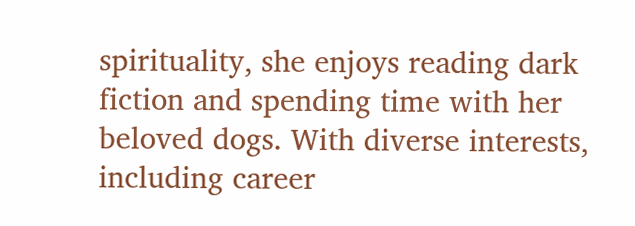spirituality, she enjoys reading dark fiction and spending time with her beloved dogs. With diverse interests, including career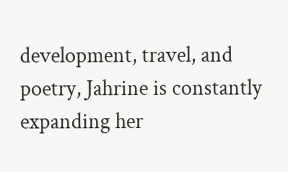development, travel, and poetry, Jahrine is constantly expanding her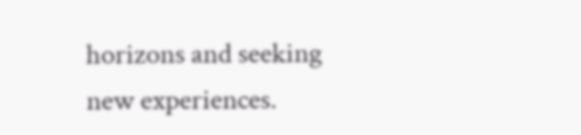horizons and seeking new experiences.